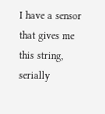I have a sensor that gives me this string, serially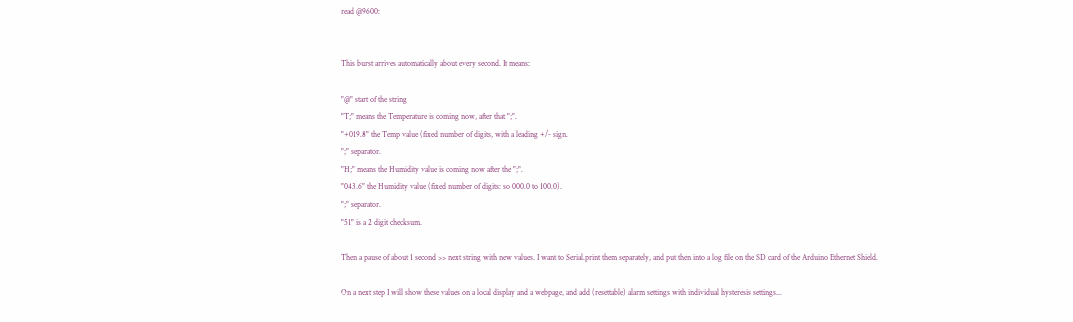read @9600:


This burst arrives automatically about every second. It means:

"@" start of the string
"T;" means the Temperature is coming now, after that ";".
"+019.8" the Temp value (fixed number of digits, with a leading +/- sign.
";" separator.
"H;" means the Humidity value is coming now after the ";".
"043.6" the Humidity value (fixed number of digits: so 000.0 to 100.0).
";" separator.
"51" is a 2 digit checksum.

Then a pause of about 1 second >> next string with new values. I want to Serial.print them separately, and put then into a log file on the SD card of the Arduino Ethernet Shield.

On a next step I will show these values on a local display and a webpage, and add (resettable) alarm settings with individual hysteresis settings...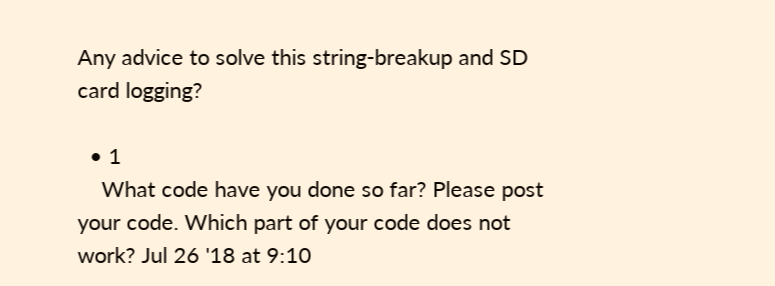Any advice to solve this string-breakup and SD card logging?

  • 1
    What code have you done so far? Please post your code. Which part of your code does not work? Jul 26 '18 at 9:10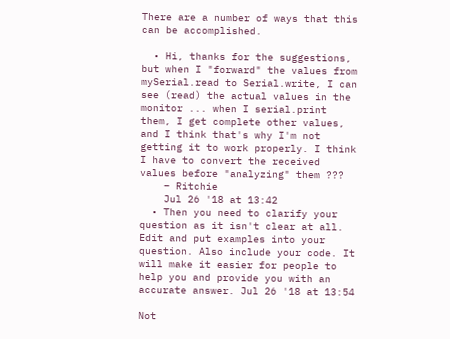There are a number of ways that this can be accomplished.

  • Hi, thanks for the suggestions, but when I "forward" the values from mySerial.read to Serial.write, I can see (read) the actual values in the monitor ... when I serial.print them, I get complete other values, and I think that's why I'm not getting it to work properly. I think I have to convert the received values before "analyzing" them ???
    – Ritchie
    Jul 26 '18 at 13:42
  • Then you need to clarify your question as it isn't clear at all. Edit and put examples into your question. Also include your code. It will make it easier for people to help you and provide you with an accurate answer. Jul 26 '18 at 13:54

Not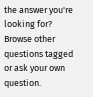the answer you're looking for? Browse other questions tagged or ask your own question.